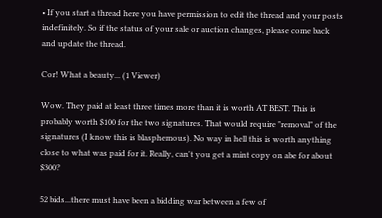• If you start a thread here you have permission to edit the thread and your posts indefinitely. So if the status of your sale or auction changes, please come back and update the thread.

Cor! What a beauty... (1 Viewer)

Wow. They paid at least three times more than it is worth AT BEST. This is probably worth $100 for the two signatures. That would require "removal" of the signatures (I know this is blasphemous). No way in hell this is worth anything close to what was paid for it. Really, can't you get a mint copy on abe for about $300?

52 bids...there must have been a bidding war between a few of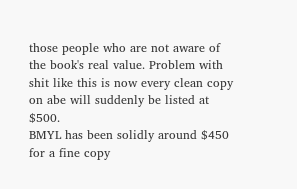those people who are not aware of the book's real value. Problem with shit like this is now every clean copy on abe will suddenly be listed at $500.
BMYL has been solidly around $450 for a fine copy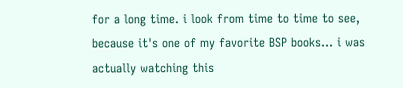for a long time. i look from time to time to see, because it's one of my favorite BSP books... i was actually watching this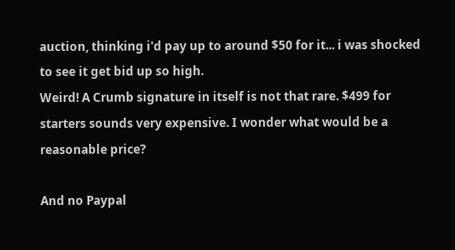auction, thinking i'd pay up to around $50 for it... i was shocked to see it get bid up so high.
Weird! A Crumb signature in itself is not that rare. $499 for starters sounds very expensive. I wonder what would be a reasonable price?

And no Paypal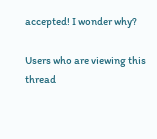accepted! I wonder why?

Users who are viewing this thread